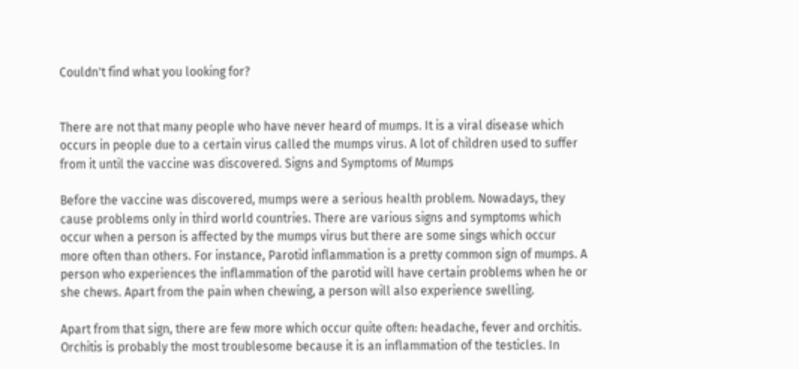Couldn't find what you looking for?


There are not that many people who have never heard of mumps. It is a viral disease which occurs in people due to a certain virus called the mumps virus. A lot of children used to suffer from it until the vaccine was discovered. Signs and Symptoms of Mumps

Before the vaccine was discovered, mumps were a serious health problem. Nowadays, they cause problems only in third world countries. There are various signs and symptoms which occur when a person is affected by the mumps virus but there are some sings which occur more often than others. For instance, Parotid inflammation is a pretty common sign of mumps. A person who experiences the inflammation of the parotid will have certain problems when he or she chews. Apart from the pain when chewing, a person will also experience swelling.

Apart from that sign, there are few more which occur quite often: headache, fever and orchitis. Orchitis is probably the most troublesome because it is an inflammation of the testicles. In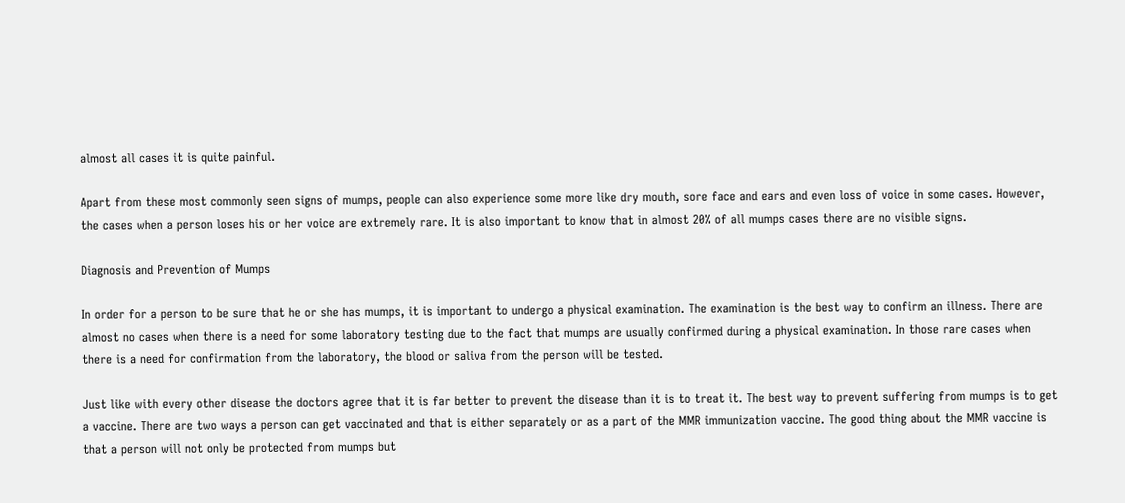almost all cases it is quite painful.

Apart from these most commonly seen signs of mumps, people can also experience some more like dry mouth, sore face and ears and even loss of voice in some cases. However, the cases when a person loses his or her voice are extremely rare. It is also important to know that in almost 20% of all mumps cases there are no visible signs.

Diagnosis and Prevention of Mumps

In order for a person to be sure that he or she has mumps, it is important to undergo a physical examination. The examination is the best way to confirm an illness. There are almost no cases when there is a need for some laboratory testing due to the fact that mumps are usually confirmed during a physical examination. In those rare cases when there is a need for confirmation from the laboratory, the blood or saliva from the person will be tested.

Just like with every other disease the doctors agree that it is far better to prevent the disease than it is to treat it. The best way to prevent suffering from mumps is to get a vaccine. There are two ways a person can get vaccinated and that is either separately or as a part of the MMR immunization vaccine. The good thing about the MMR vaccine is that a person will not only be protected from mumps but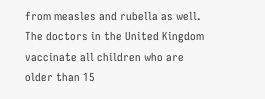from measles and rubella as well. The doctors in the United Kingdom vaccinate all children who are older than 15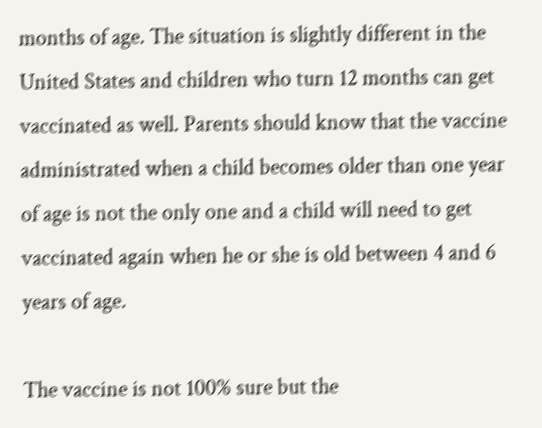months of age. The situation is slightly different in the United States and children who turn 12 months can get vaccinated as well. Parents should know that the vaccine administrated when a child becomes older than one year of age is not the only one and a child will need to get vaccinated again when he or she is old between 4 and 6 years of age.

The vaccine is not 100% sure but the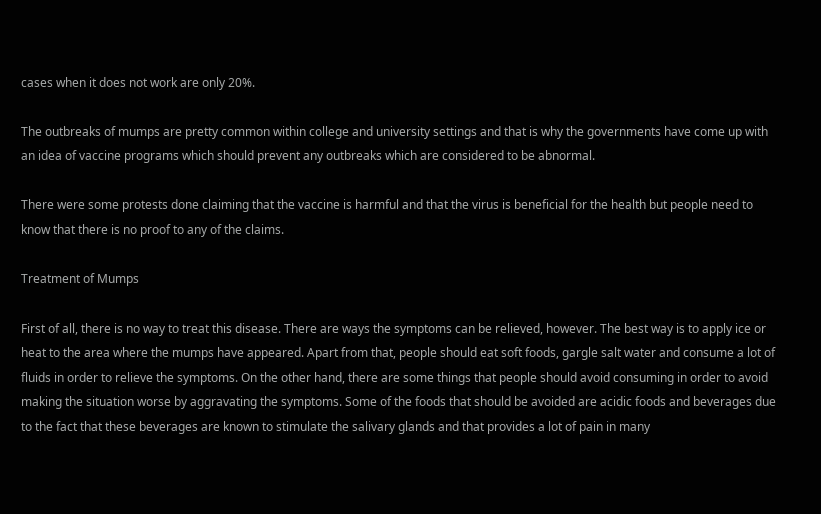cases when it does not work are only 20%.

The outbreaks of mumps are pretty common within college and university settings and that is why the governments have come up with an idea of vaccine programs which should prevent any outbreaks which are considered to be abnormal.

There were some protests done claiming that the vaccine is harmful and that the virus is beneficial for the health but people need to know that there is no proof to any of the claims.

Treatment of Mumps

First of all, there is no way to treat this disease. There are ways the symptoms can be relieved, however. The best way is to apply ice or heat to the area where the mumps have appeared. Apart from that, people should eat soft foods, gargle salt water and consume a lot of fluids in order to relieve the symptoms. On the other hand, there are some things that people should avoid consuming in order to avoid making the situation worse by aggravating the symptoms. Some of the foods that should be avoided are acidic foods and beverages due to the fact that these beverages are known to stimulate the salivary glands and that provides a lot of pain in many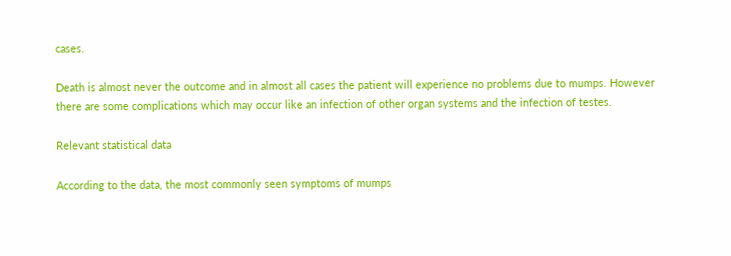cases.

Death is almost never the outcome and in almost all cases the patient will experience no problems due to mumps. However there are some complications which may occur like an infection of other organ systems and the infection of testes.

Relevant statistical data

According to the data, the most commonly seen symptoms of mumps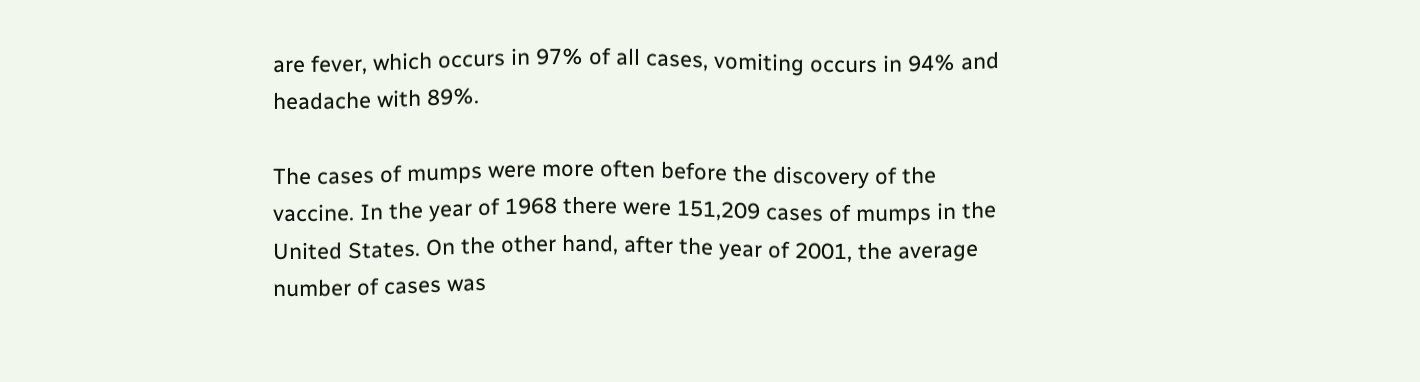are fever, which occurs in 97% of all cases, vomiting occurs in 94% and headache with 89%.

The cases of mumps were more often before the discovery of the vaccine. In the year of 1968 there were 151,209 cases of mumps in the United States. On the other hand, after the year of 2001, the average number of cases was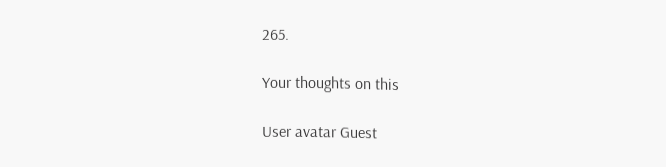265.

Your thoughts on this

User avatar Guest